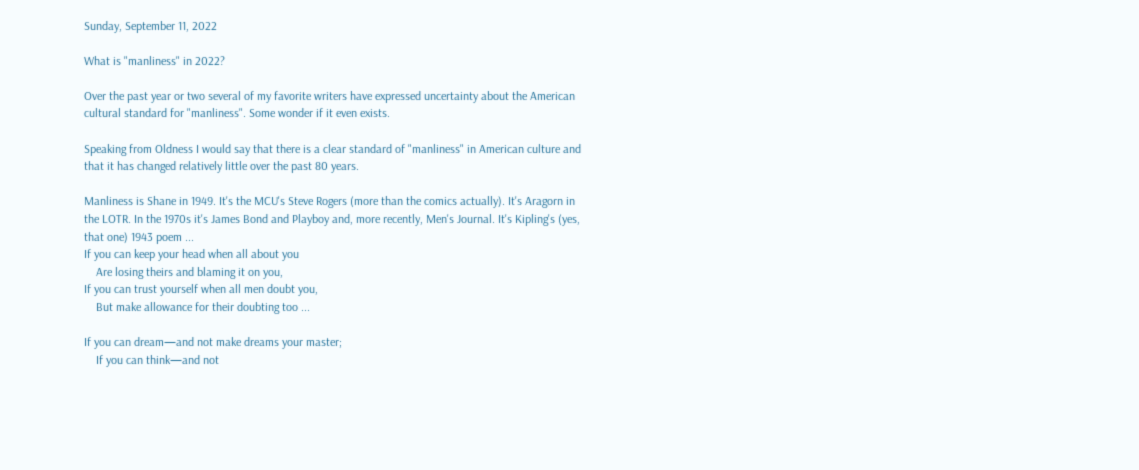Sunday, September 11, 2022

What is "manliness" in 2022?

Over the past year or two several of my favorite writers have expressed uncertainty about the American cultural standard for "manliness". Some wonder if it even exists.

Speaking from Oldness I would say that there is a clear standard of "manliness" in American culture and that it has changed relatively little over the past 80 years.

Manliness is Shane in 1949. It's the MCU's Steve Rogers (more than the comics actually). It's Aragorn in the LOTR. In the 1970s it's James Bond and Playboy and, more recently, Men's Journal. It's Kipling's (yes, that one) 1943 poem ...
If you can keep your head when all about you
    Are losing theirs and blaming it on you,
If you can trust yourself when all men doubt you,
    But make allowance for their doubting too ...

If you can dream—and not make dreams your master;
    If you can think—and not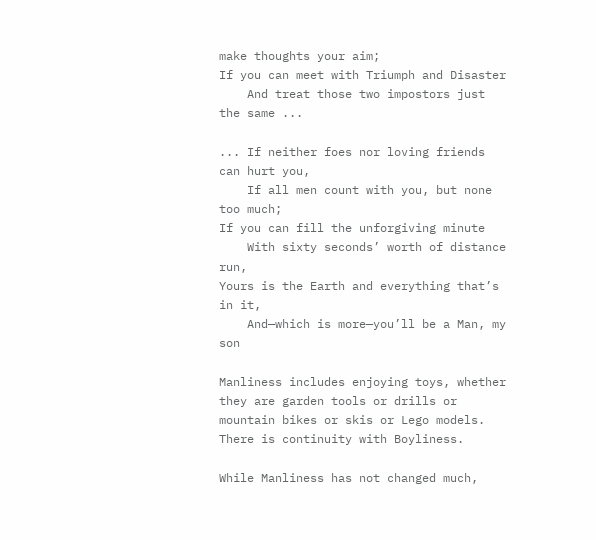make thoughts your aim;
If you can meet with Triumph and Disaster
    And treat those two impostors just the same ...

... If neither foes nor loving friends can hurt you,
    If all men count with you, but none too much;
If you can fill the unforgiving minute
    With sixty seconds’ worth of distance run,
Yours is the Earth and everything that’s in it,
    And—which is more—you’ll be a Man, my son

Manliness includes enjoying toys, whether they are garden tools or drills or mountain bikes or skis or Lego models. There is continuity with Boyliness.

While Manliness has not changed much,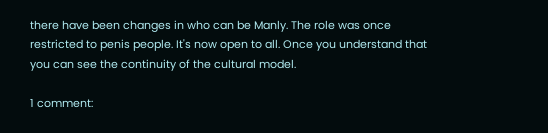there have been changes in who can be Manly. The role was once restricted to penis people. It's now open to all. Once you understand that you can see the continuity of the cultural model.

1 comment: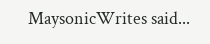MaysonicWrites said...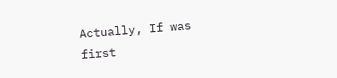Actually, If was first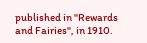published in "Rewards and Fairies", in 1910.